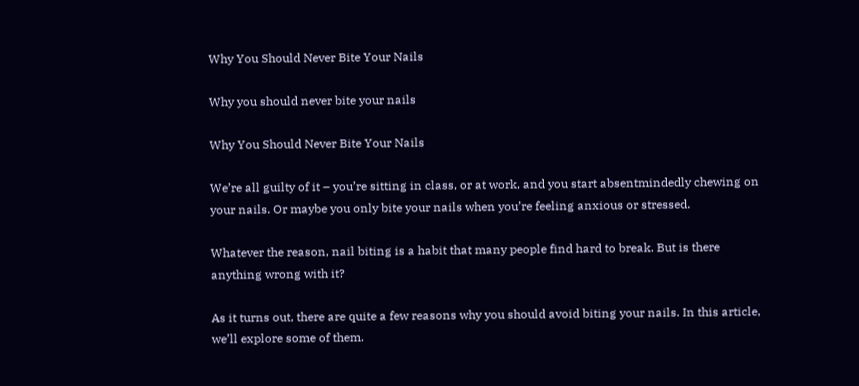Why You Should Never Bite Your Nails

Why you should never bite your nails

Why You Should Never Bite Your Nails

We’re all guilty of it – you’re sitting in class, or at work, and you start absentmindedly chewing on your nails. Or maybe you only bite your nails when you’re feeling anxious or stressed.

Whatever the reason, nail biting is a habit that many people find hard to break. But is there anything wrong with it?

As it turns out, there are quite a few reasons why you should avoid biting your nails. In this article, we’ll explore some of them.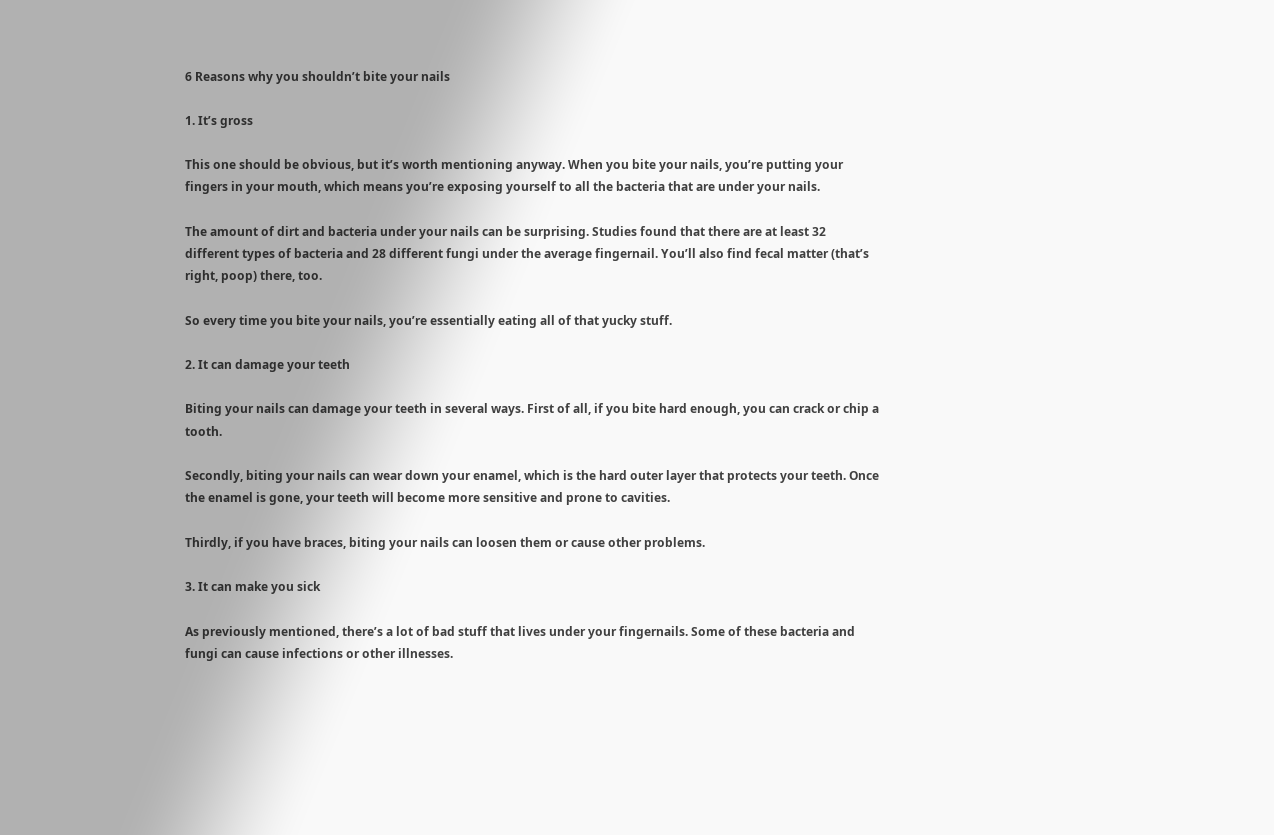6 Reasons why you shouldn’t bite your nails

1. It’s gross

This one should be obvious, but it’s worth mentioning anyway. When you bite your nails, you’re putting your fingers in your mouth, which means you’re exposing yourself to all the bacteria that are under your nails.

The amount of dirt and bacteria under your nails can be surprising. Studies found that there are at least 32 different types of bacteria and 28 different fungi under the average fingernail. You’ll also find fecal matter (that’s right, poop) there, too.

So every time you bite your nails, you’re essentially eating all of that yucky stuff.

2. It can damage your teeth

Biting your nails can damage your teeth in several ways. First of all, if you bite hard enough, you can crack or chip a tooth.

Secondly, biting your nails can wear down your enamel, which is the hard outer layer that protects your teeth. Once the enamel is gone, your teeth will become more sensitive and prone to cavities.

Thirdly, if you have braces, biting your nails can loosen them or cause other problems.

3. It can make you sick

As previously mentioned, there’s a lot of bad stuff that lives under your fingernails. Some of these bacteria and fungi can cause infections or other illnesses.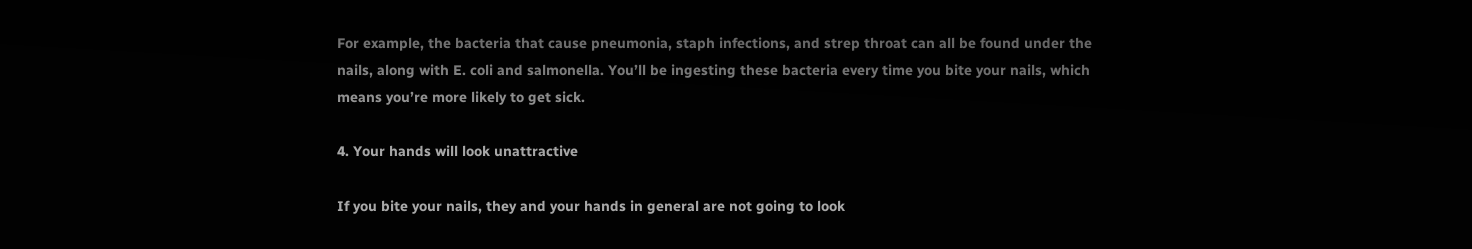For example, the bacteria that cause pneumonia, staph infections, and strep throat can all be found under the nails, along with E. coli and salmonella. You’ll be ingesting these bacteria every time you bite your nails, which means you’re more likely to get sick.

4. Your hands will look unattractive

If you bite your nails, they and your hands in general are not going to look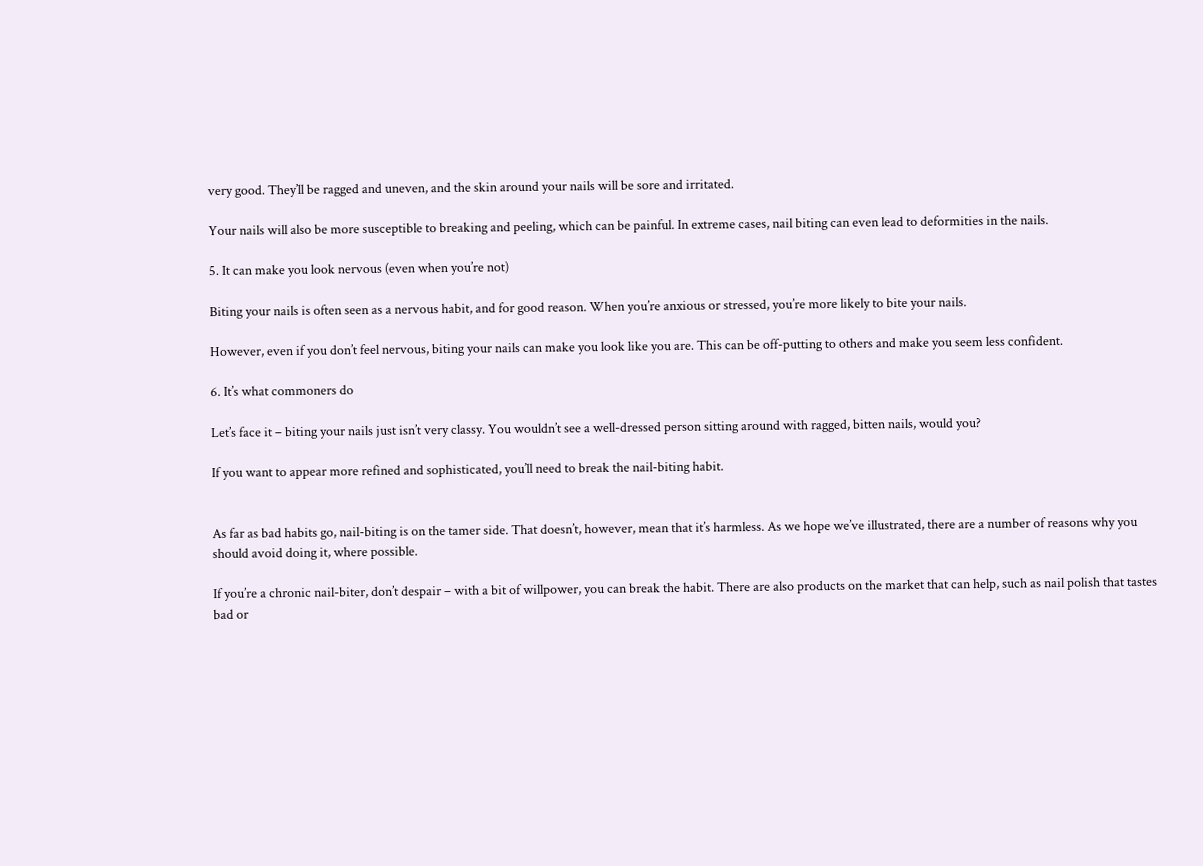very good. They’ll be ragged and uneven, and the skin around your nails will be sore and irritated.

Your nails will also be more susceptible to breaking and peeling, which can be painful. In extreme cases, nail biting can even lead to deformities in the nails.

5. It can make you look nervous (even when you’re not)

Biting your nails is often seen as a nervous habit, and for good reason. When you’re anxious or stressed, you’re more likely to bite your nails.

However, even if you don’t feel nervous, biting your nails can make you look like you are. This can be off-putting to others and make you seem less confident.

6. It’s what commoners do

Let’s face it – biting your nails just isn’t very classy. You wouldn’t see a well-dressed person sitting around with ragged, bitten nails, would you?

If you want to appear more refined and sophisticated, you’ll need to break the nail-biting habit.


As far as bad habits go, nail-biting is on the tamer side. That doesn’t, however, mean that it’s harmless. As we hope we’ve illustrated, there are a number of reasons why you should avoid doing it, where possible.

If you’re a chronic nail-biter, don’t despair – with a bit of willpower, you can break the habit. There are also products on the market that can help, such as nail polish that tastes bad or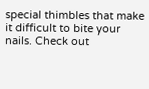special thimbles that make it difficult to bite your nails. Check out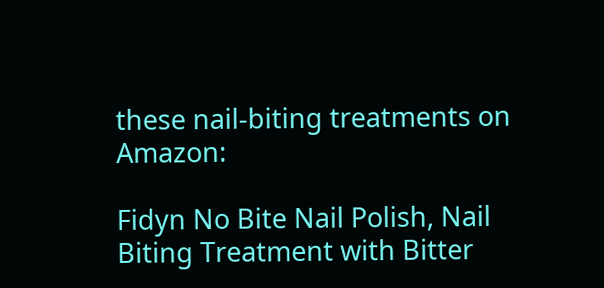these nail-biting treatments on Amazon:

Fidyn No Bite Nail Polish, Nail Biting Treatment with Bitter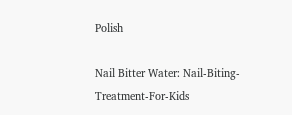Polish

Nail Bitter Water: Nail-Biting-Treatment-For-Kids